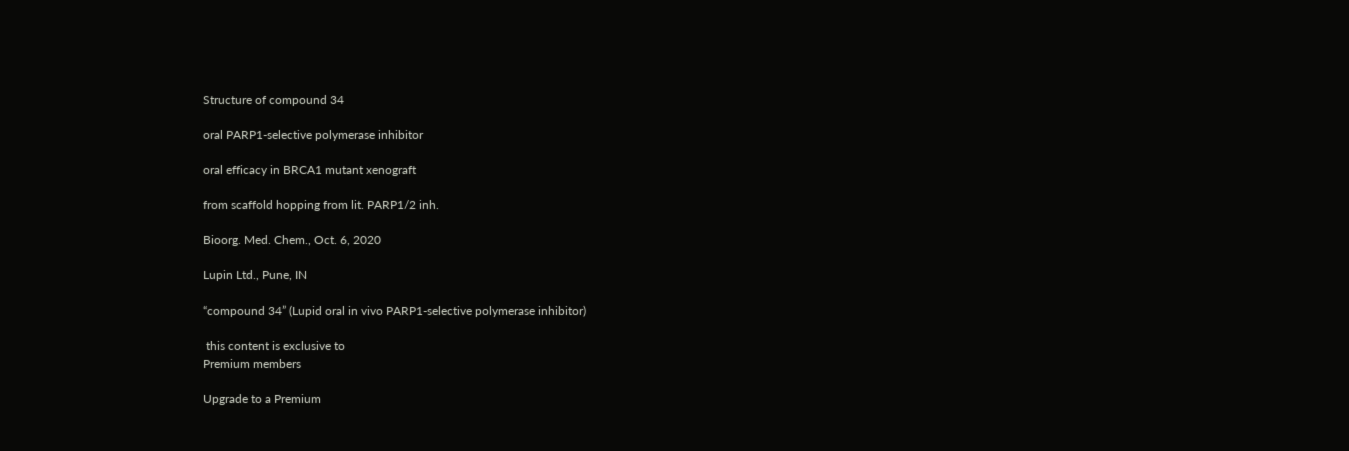Structure of compound 34

oral PARP1-selective polymerase inhibitor

oral efficacy in BRCA1 mutant xenograft

from scaffold hopping from lit. PARP1/2 inh.

Bioorg. Med. Chem., Oct. 6, 2020

Lupin Ltd., Pune, IN

“compound 34” (Lupid oral in vivo PARP1-selective polymerase inhibitor)

 this content is exclusive to
Premium members

Upgrade to a Premium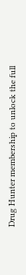Drug Hunter membership to unlock the full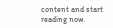content and start reading now.